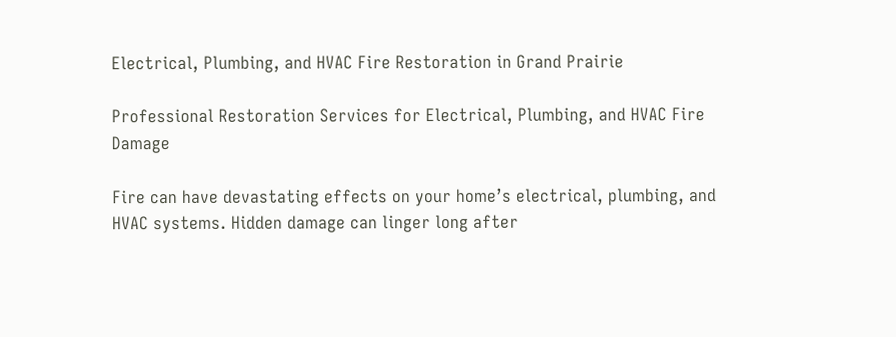Electrical, Plumbing, and HVAC Fire Restoration in Grand Prairie

Professional Restoration Services for Electrical, Plumbing, and HVAC Fire Damage

Fire can have devastating effects on your home’s electrical, plumbing, and HVAC systems. Hidden damage can linger long after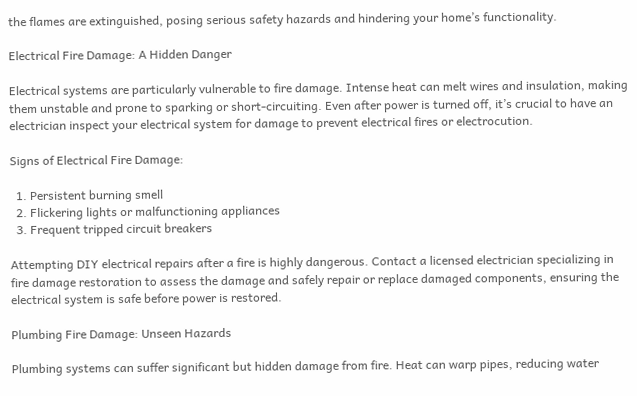the flames are extinguished, posing serious safety hazards and hindering your home’s functionality.

Electrical Fire Damage: A Hidden Danger

Electrical systems are particularly vulnerable to fire damage. Intense heat can melt wires and insulation, making them unstable and prone to sparking or short-circuiting. Even after power is turned off, it’s crucial to have an electrician inspect your electrical system for damage to prevent electrical fires or electrocution.

Signs of Electrical Fire Damage:

  1. Persistent burning smell
  2. Flickering lights or malfunctioning appliances
  3. Frequent tripped circuit breakers

Attempting DIY electrical repairs after a fire is highly dangerous. Contact a licensed electrician specializing in fire damage restoration to assess the damage and safely repair or replace damaged components, ensuring the electrical system is safe before power is restored.

Plumbing Fire Damage: Unseen Hazards

Plumbing systems can suffer significant but hidden damage from fire. Heat can warp pipes, reducing water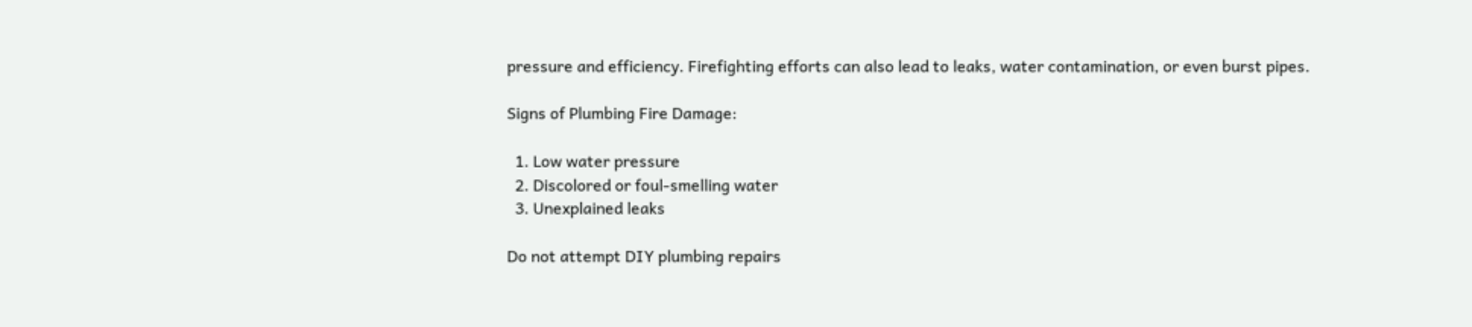pressure and efficiency. Firefighting efforts can also lead to leaks, water contamination, or even burst pipes.

Signs of Plumbing Fire Damage:

  1. Low water pressure
  2. Discolored or foul-smelling water
  3. Unexplained leaks

Do not attempt DIY plumbing repairs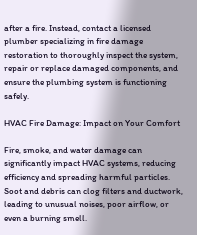after a fire. Instead, contact a licensed plumber specializing in fire damage restoration to thoroughly inspect the system, repair or replace damaged components, and ensure the plumbing system is functioning safely.

HVAC Fire Damage: Impact on Your Comfort

Fire, smoke, and water damage can significantly impact HVAC systems, reducing efficiency and spreading harmful particles. Soot and debris can clog filters and ductwork, leading to unusual noises, poor airflow, or even a burning smell.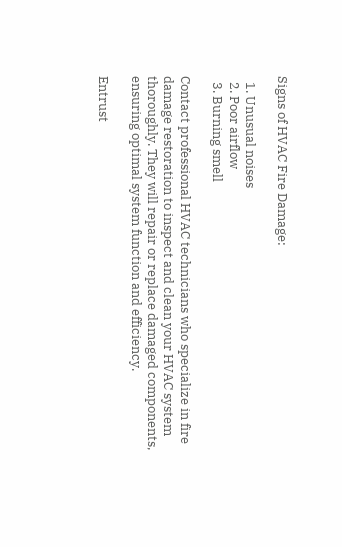Signs of HVAC Fire Damage:

  1. Unusual noises
  2. Poor airflow
  3. Burning smell

Contact professional HVAC technicians who specialize in fire damage restoration to inspect and clean your HVAC system thoroughly. They will repair or replace damaged components, ensuring optimal system function and efficiency.

Entrust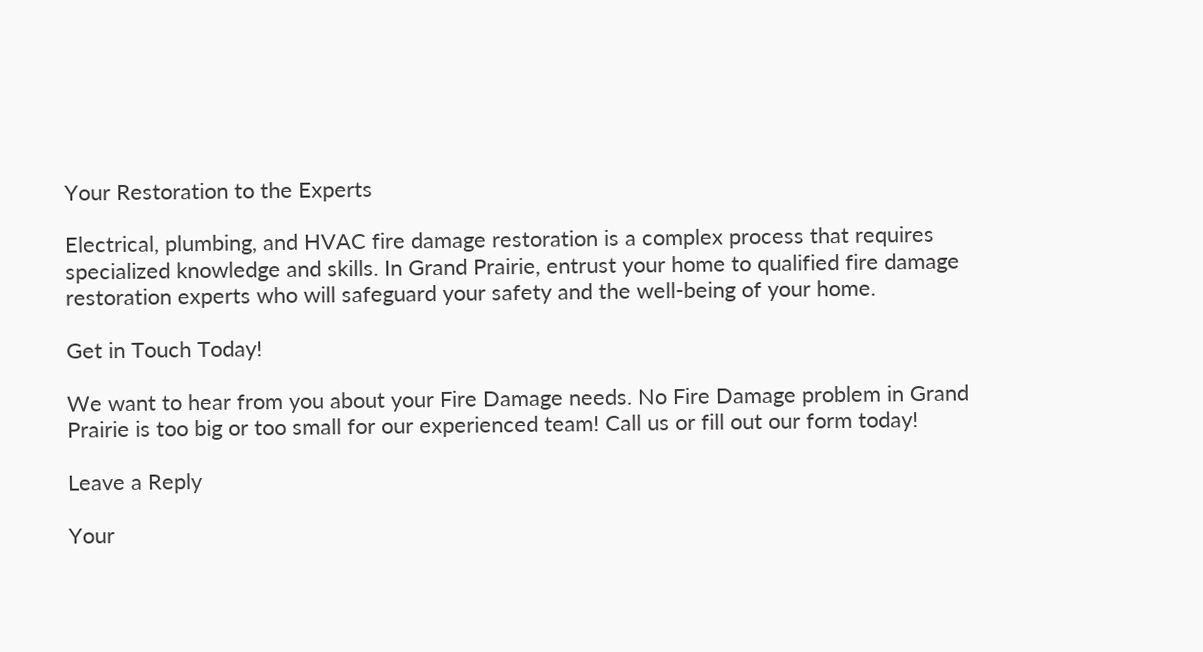Your Restoration to the Experts

Electrical, plumbing, and HVAC fire damage restoration is a complex process that requires specialized knowledge and skills. In Grand Prairie, entrust your home to qualified fire damage restoration experts who will safeguard your safety and the well-being of your home.

Get in Touch Today!

We want to hear from you about your Fire Damage needs. No Fire Damage problem in Grand Prairie is too big or too small for our experienced team! Call us or fill out our form today!

Leave a Reply

Your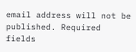email address will not be published. Required fields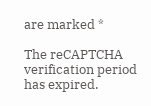are marked *

The reCAPTCHA verification period has expired.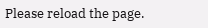Please reload the page.